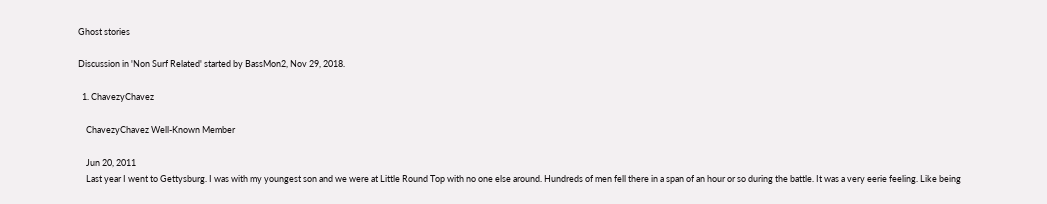Ghost stories

Discussion in 'Non Surf Related' started by BassMon2, Nov 29, 2018.

  1. ChavezyChavez

    ChavezyChavez Well-Known Member

    Jun 20, 2011
    Last year I went to Gettysburg. I was with my youngest son and we were at Little Round Top with no one else around. Hundreds of men fell there in a span of an hour or so during the battle. It was a very eerie feeling. Like being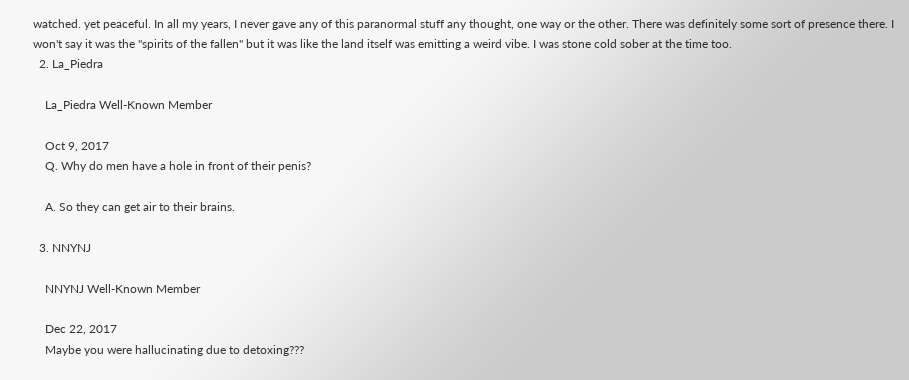watched. yet peaceful. In all my years, I never gave any of this paranormal stuff any thought, one way or the other. There was definitely some sort of presence there. I won't say it was the "spirits of the fallen" but it was like the land itself was emitting a weird vibe. I was stone cold sober at the time too.
  2. La_Piedra

    La_Piedra Well-Known Member

    Oct 9, 2017
    Q. Why do men have a hole in front of their penis?

    A. So they can get air to their brains.

  3. NNYNJ

    NNYNJ Well-Known Member

    Dec 22, 2017
    Maybe you were hallucinating due to detoxing???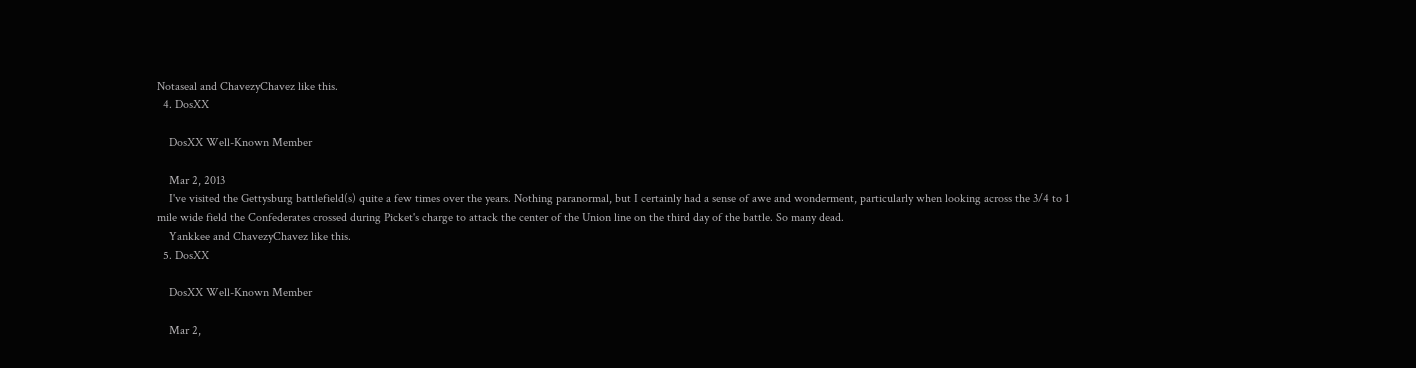Notaseal and ChavezyChavez like this.
  4. DosXX

    DosXX Well-Known Member

    Mar 2, 2013
    I've visited the Gettysburg battlefield(s) quite a few times over the years. Nothing paranormal, but I certainly had a sense of awe and wonderment, particularly when looking across the 3/4 to 1 mile wide field the Confederates crossed during Picket's charge to attack the center of the Union line on the third day of the battle. So many dead.
    Yankkee and ChavezyChavez like this.
  5. DosXX

    DosXX Well-Known Member

    Mar 2,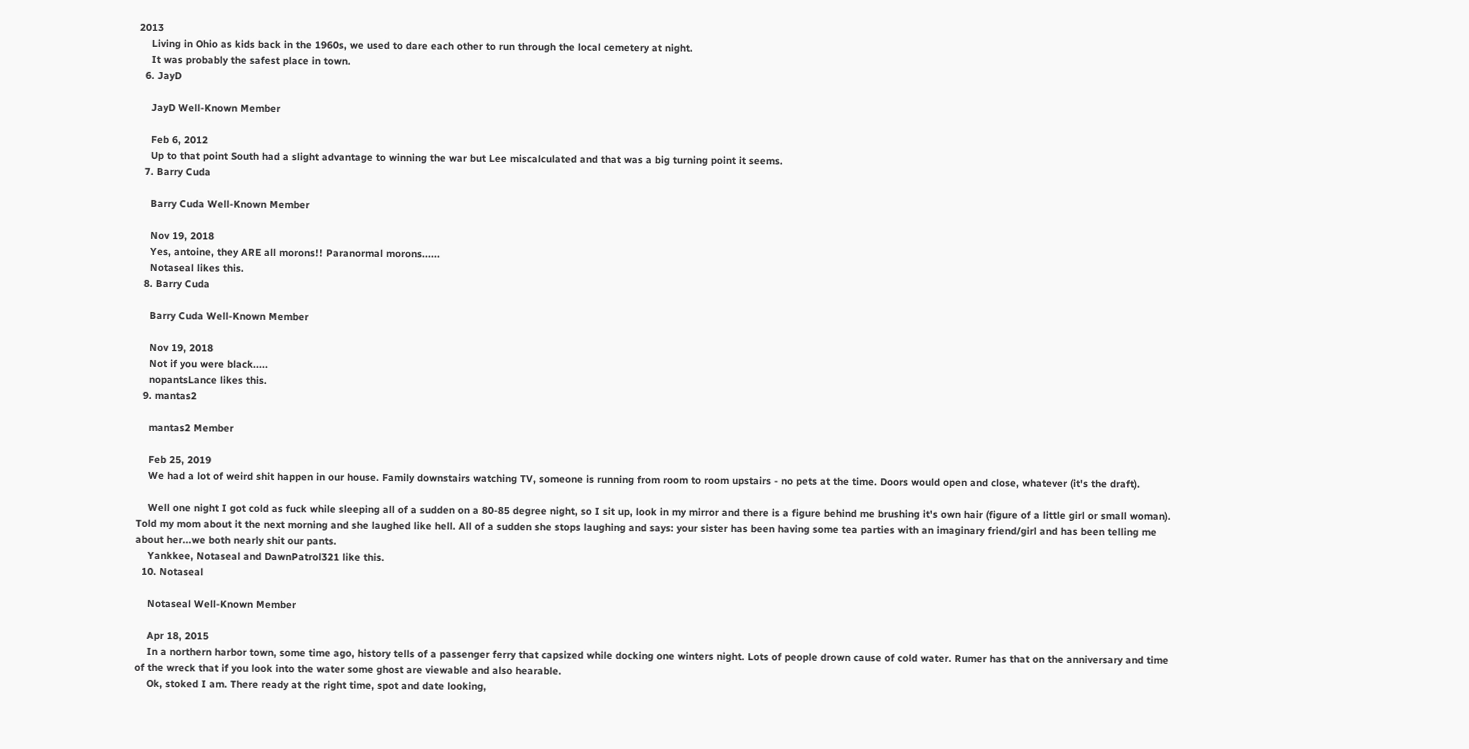2013
    Living in Ohio as kids back in the 1960s, we used to dare each other to run through the local cemetery at night.
    It was probably the safest place in town.
  6. JayD

    JayD Well-Known Member

    Feb 6, 2012
    Up to that point South had a slight advantage to winning the war but Lee miscalculated and that was a big turning point it seems.
  7. Barry Cuda

    Barry Cuda Well-Known Member

    Nov 19, 2018
    Yes, antoine, they ARE all morons!! Paranormal morons......
    Notaseal likes this.
  8. Barry Cuda

    Barry Cuda Well-Known Member

    Nov 19, 2018
    Not if you were black.....
    nopantsLance likes this.
  9. mantas2

    mantas2 Member

    Feb 25, 2019
    We had a lot of weird shit happen in our house. Family downstairs watching TV, someone is running from room to room upstairs - no pets at the time. Doors would open and close, whatever (it's the draft).

    Well one night I got cold as fuck while sleeping all of a sudden on a 80-85 degree night, so I sit up, look in my mirror and there is a figure behind me brushing it's own hair (figure of a little girl or small woman). Told my mom about it the next morning and she laughed like hell. All of a sudden she stops laughing and says: your sister has been having some tea parties with an imaginary friend/girl and has been telling me about her...we both nearly shit our pants.
    Yankkee, Notaseal and DawnPatrol321 like this.
  10. Notaseal

    Notaseal Well-Known Member

    Apr 18, 2015
    In a northern harbor town, some time ago, history tells of a passenger ferry that capsized while docking one winters night. Lots of people drown cause of cold water. Rumer has that on the anniversary and time of the wreck that if you look into the water some ghost are viewable and also hearable.
    Ok, stoked I am. There ready at the right time, spot and date looking,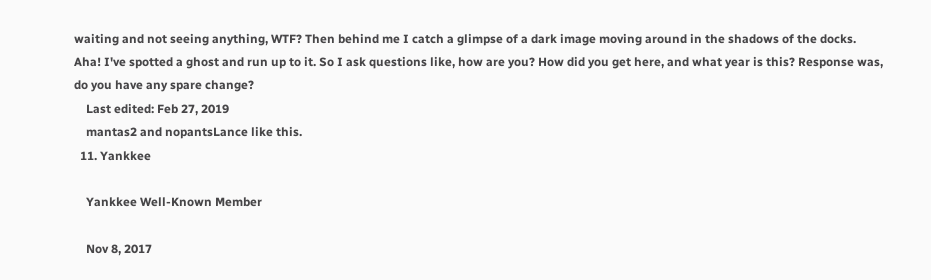waiting and not seeing anything, WTF? Then behind me I catch a glimpse of a dark image moving around in the shadows of the docks. Aha! I've spotted a ghost and run up to it. So I ask questions like, how are you? How did you get here, and what year is this? Response was, do you have any spare change?
    Last edited: Feb 27, 2019
    mantas2 and nopantsLance like this.
  11. Yankkee

    Yankkee Well-Known Member

    Nov 8, 2017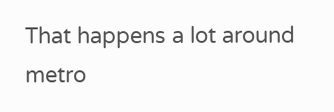That happens a lot around metro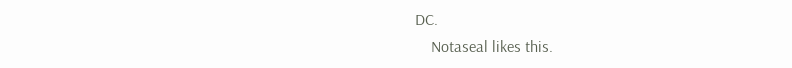DC.
    Notaseal likes this.